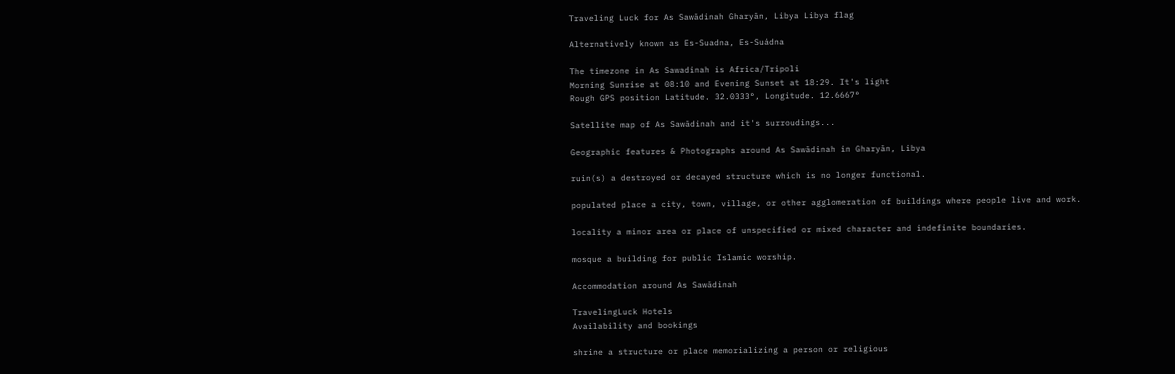Traveling Luck for As Sawādinah Gharyān, Libya Libya flag

Alternatively known as Es-Suadna, Es-Suádna

The timezone in As Sawadinah is Africa/Tripoli
Morning Sunrise at 08:10 and Evening Sunset at 18:29. It's light
Rough GPS position Latitude. 32.0333°, Longitude. 12.6667°

Satellite map of As Sawādinah and it's surroudings...

Geographic features & Photographs around As Sawādinah in Gharyān, Libya

ruin(s) a destroyed or decayed structure which is no longer functional.

populated place a city, town, village, or other agglomeration of buildings where people live and work.

locality a minor area or place of unspecified or mixed character and indefinite boundaries.

mosque a building for public Islamic worship.

Accommodation around As Sawādinah

TravelingLuck Hotels
Availability and bookings

shrine a structure or place memorializing a person or religious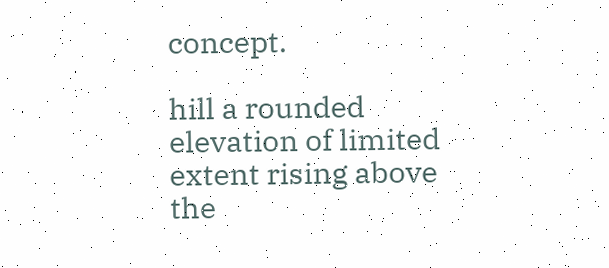concept.

hill a rounded elevation of limited extent rising above the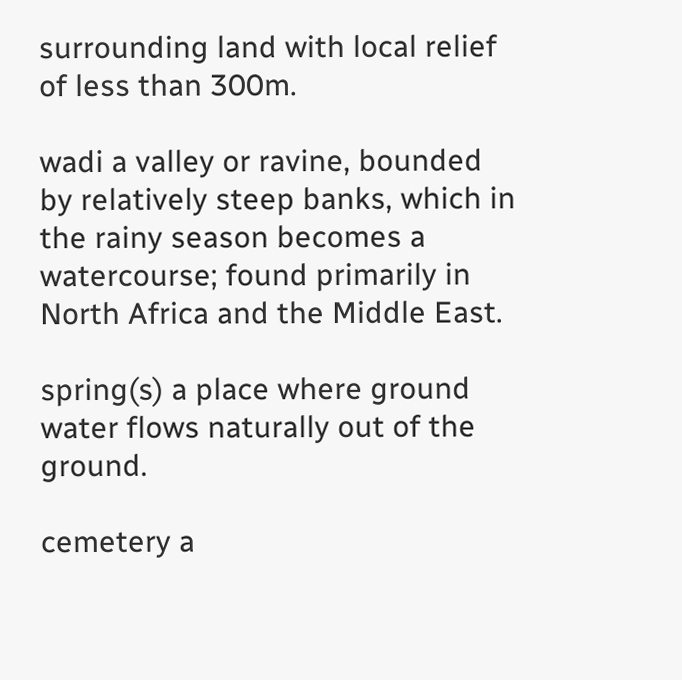surrounding land with local relief of less than 300m.

wadi a valley or ravine, bounded by relatively steep banks, which in the rainy season becomes a watercourse; found primarily in North Africa and the Middle East.

spring(s) a place where ground water flows naturally out of the ground.

cemetery a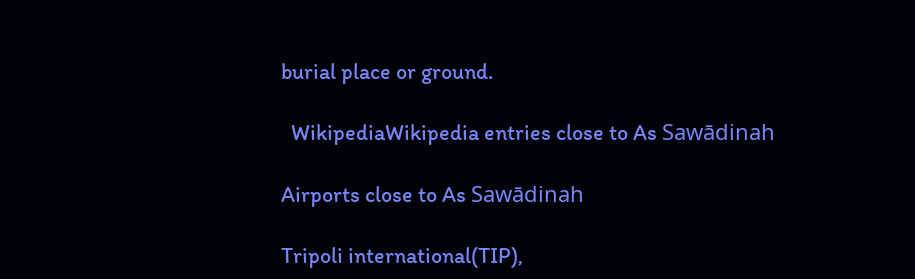burial place or ground.

  WikipediaWikipedia entries close to As Sawādinah

Airports close to As Sawādinah

Tripoli international(TIP),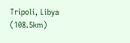Tripoli, Libya (108.5km)